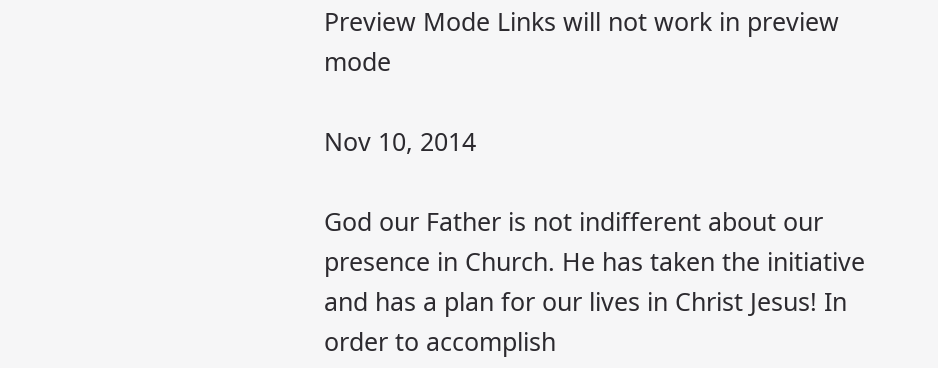Preview Mode Links will not work in preview mode

Nov 10, 2014

God our Father is not indifferent about our presence in Church. He has taken the initiative and has a plan for our lives in Christ Jesus! In order to accomplish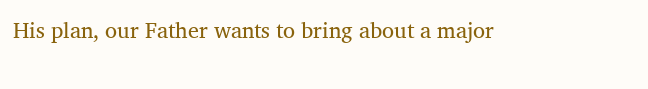His plan, our Father wants to bring about a major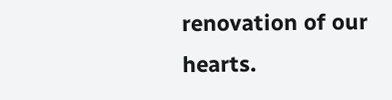renovation of our hearts.